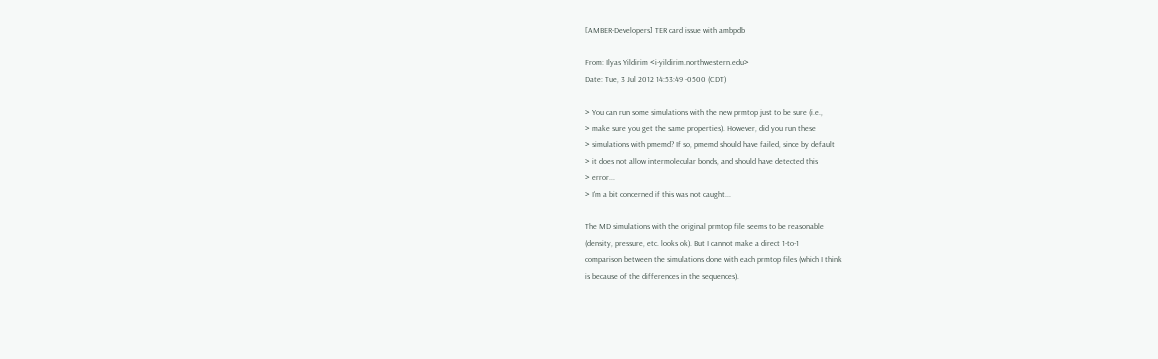[AMBER-Developers] TER card issue with ambpdb

From: Ilyas Yildirim <i-yildirim.northwestern.edu>
Date: Tue, 3 Jul 2012 14:53:49 -0500 (CDT)

> You can run some simulations with the new prmtop just to be sure (i.e.,
> make sure you get the same properties). However, did you run these
> simulations with pmemd? If so, pmemd should have failed, since by default
> it does not allow intermolecular bonds, and should have detected this
> error...
> I'm a bit concerned if this was not caught...

The MD simulations with the original prmtop file seems to be reasonable
(density, pressure, etc. looks ok). But I cannot make a direct 1-to-1
comparison between the simulations done with each prmtop files (which I think
is because of the differences in the sequences).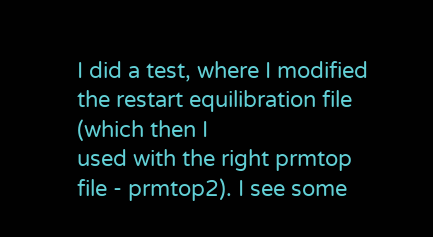I did a test, where I modified the restart equilibration file (which then I
used with the right prmtop file - prmtop2). I see some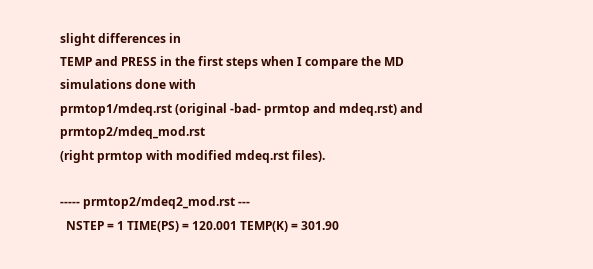slight differences in
TEMP and PRESS in the first steps when I compare the MD simulations done with
prmtop1/mdeq.rst (original -bad- prmtop and mdeq.rst) and prmtop2/mdeq_mod.rst
(right prmtop with modified mdeq.rst files).

----- prmtop2/mdeq2_mod.rst ---
  NSTEP = 1 TIME(PS) = 120.001 TEMP(K) = 301.90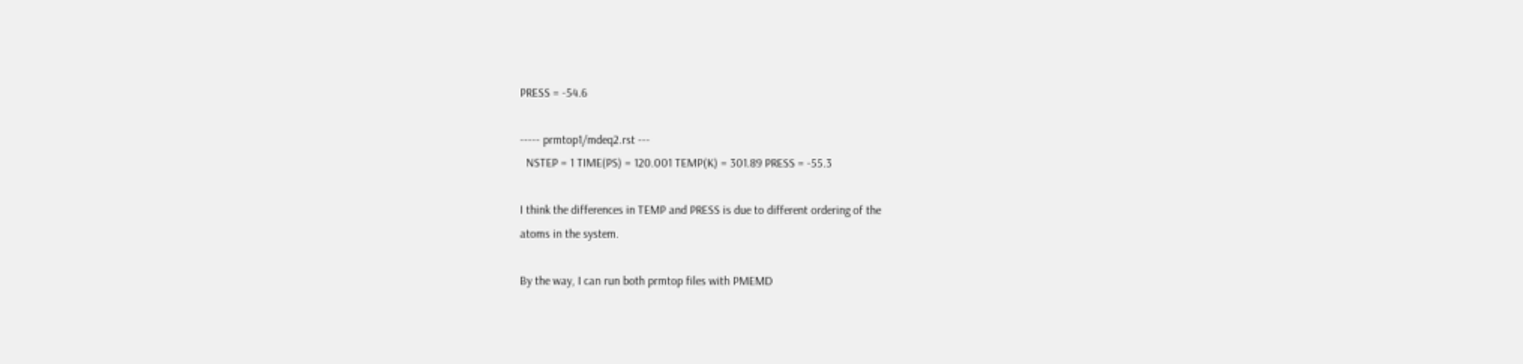PRESS = -54.6

----- prmtop1/mdeq2.rst ---
  NSTEP = 1 TIME(PS) = 120.001 TEMP(K) = 301.89 PRESS = -55.3

I think the differences in TEMP and PRESS is due to different ordering of the
atoms in the system.

By the way, I can run both prmtop files with PMEMD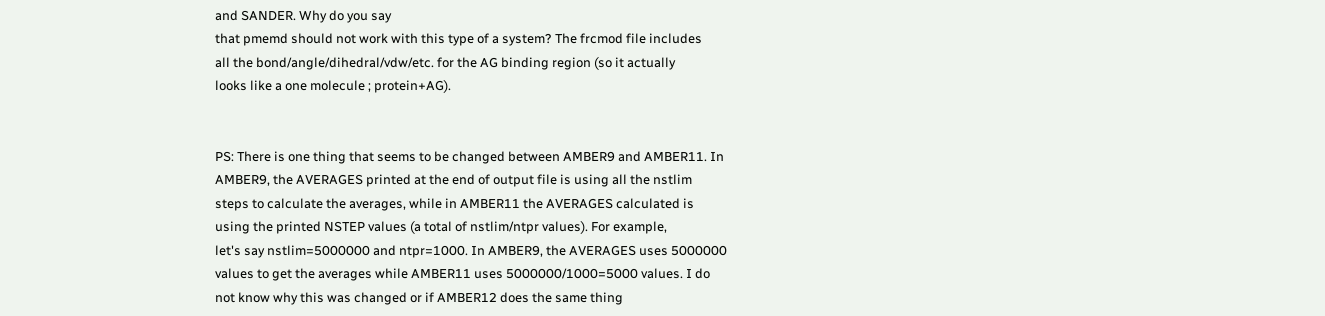and SANDER. Why do you say
that pmemd should not work with this type of a system? The frcmod file includes
all the bond/angle/dihedral/vdw/etc. for the AG binding region (so it actually
looks like a one molecule ; protein+AG).


PS: There is one thing that seems to be changed between AMBER9 and AMBER11. In
AMBER9, the AVERAGES printed at the end of output file is using all the nstlim
steps to calculate the averages, while in AMBER11 the AVERAGES calculated is
using the printed NSTEP values (a total of nstlim/ntpr values). For example,
let's say nstlim=5000000 and ntpr=1000. In AMBER9, the AVERAGES uses 5000000
values to get the averages while AMBER11 uses 5000000/1000=5000 values. I do
not know why this was changed or if AMBER12 does the same thing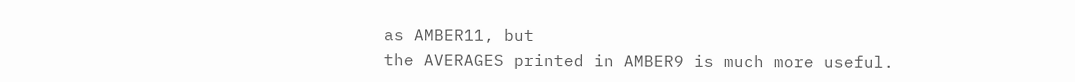as AMBER11, but
the AVERAGES printed in AMBER9 is much more useful.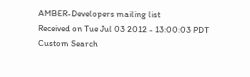AMBER-Developers mailing list
Received on Tue Jul 03 2012 - 13:00:03 PDT
Custom Search